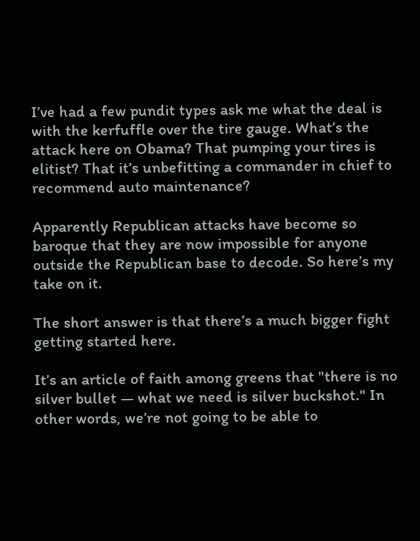I’ve had a few pundit types ask me what the deal is with the kerfuffle over the tire gauge. What’s the attack here on Obama? That pumping your tires is elitist? That it’s unbefitting a commander in chief to recommend auto maintenance?

Apparently Republican attacks have become so baroque that they are now impossible for anyone outside the Republican base to decode. So here’s my take on it.

The short answer is that there’s a much bigger fight getting started here.

It’s an article of faith among greens that "there is no silver bullet — what we need is silver buckshot." In other words, we’re not going to be able to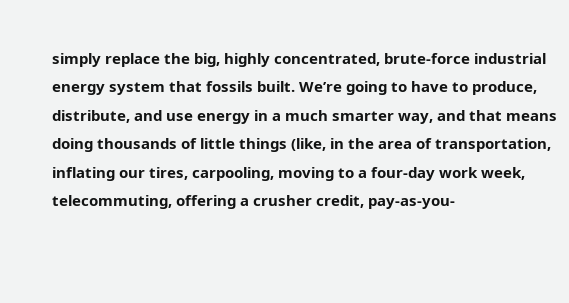simply replace the big, highly concentrated, brute-force industrial energy system that fossils built. We’re going to have to produce, distribute, and use energy in a much smarter way, and that means doing thousands of little things (like, in the area of transportation, inflating our tires, carpooling, moving to a four-day work week, telecommuting, offering a crusher credit, pay-as-you-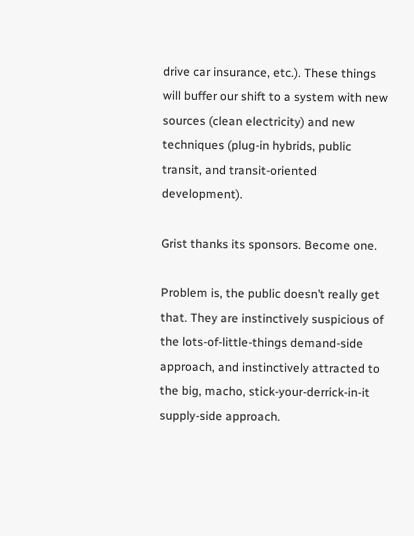drive car insurance, etc.). These things will buffer our shift to a system with new sources (clean electricity) and new techniques (plug-in hybrids, public transit, and transit-oriented development).

Grist thanks its sponsors. Become one.

Problem is, the public doesn’t really get that. They are instinctively suspicious of the lots-of-little-things demand-side approach, and instinctively attracted to the big, macho, stick-your-derrick-in-it supply-side approach.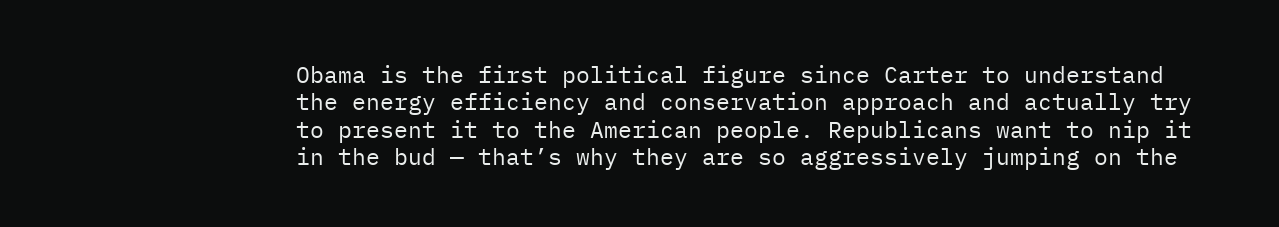Obama is the first political figure since Carter to understand the energy efficiency and conservation approach and actually try to present it to the American people. Republicans want to nip it in the bud — that’s why they are so aggressively jumping on the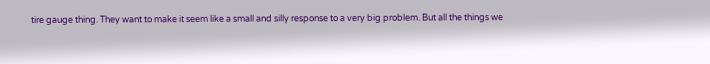tire gauge thing. They want to make it seem like a small and silly response to a very big problem. But all the things we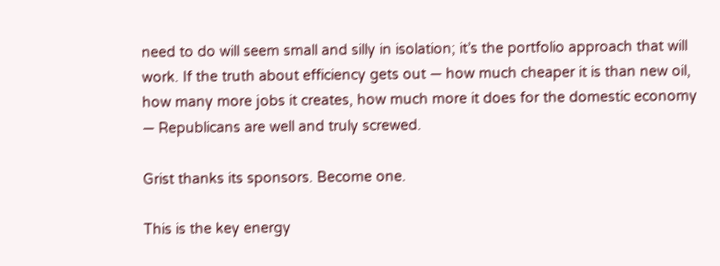need to do will seem small and silly in isolation; it’s the portfolio approach that will work. If the truth about efficiency gets out — how much cheaper it is than new oil, how many more jobs it creates, how much more it does for the domestic economy — Republicans are well and truly screwed.

Grist thanks its sponsors. Become one.

This is the key energy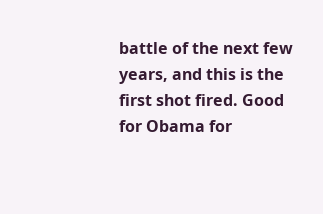battle of the next few years, and this is the first shot fired. Good for Obama for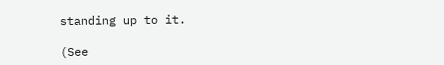standing up to it.

(See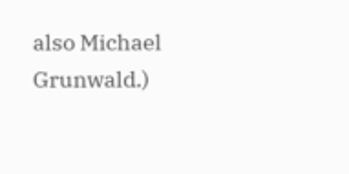also Michael Grunwald.)